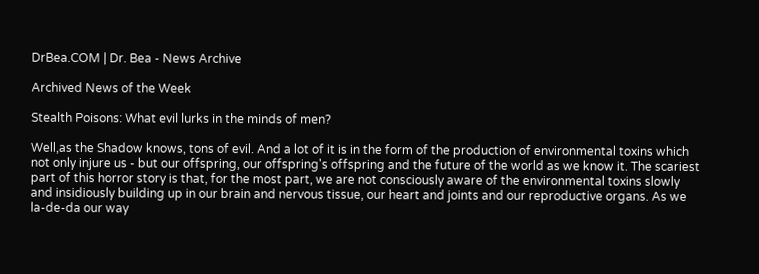DrBea.COM | Dr. Bea - News Archive

Archived News of the Week

Stealth Poisons: What evil lurks in the minds of men?

Well,as the Shadow knows, tons of evil. And a lot of it is in the form of the production of environmental toxins which not only injure us - but our offspring, our offspring's offspring and the future of the world as we know it. The scariest part of this horror story is that, for the most part, we are not consciously aware of the environmental toxins slowly and insidiously building up in our brain and nervous tissue, our heart and joints and our reproductive organs. As we la-de-da our way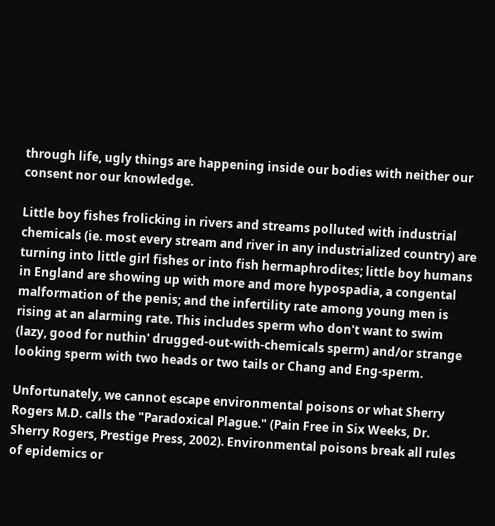through life, ugly things are happening inside our bodies with neither our consent nor our knowledge.

Little boy fishes frolicking in rivers and streams polluted with industrial chemicals (ie. most every stream and river in any industrialized country) are turning into little girl fishes or into fish hermaphrodites; little boy humans in England are showing up with more and more hypospadia, a congental malformation of the penis; and the infertility rate among young men is rising at an alarming rate. This includes sperm who don't want to swim (lazy, good for nuthin' drugged-out-with-chemicals sperm) and/or strange looking sperm with two heads or two tails or Chang and Eng-sperm.

Unfortunately, we cannot escape environmental poisons or what Sherry Rogers M.D. calls the "Paradoxical Plague." (Pain Free in Six Weeks, Dr. Sherry Rogers, Prestige Press, 2002). Environmental poisons break all rules of epidemics or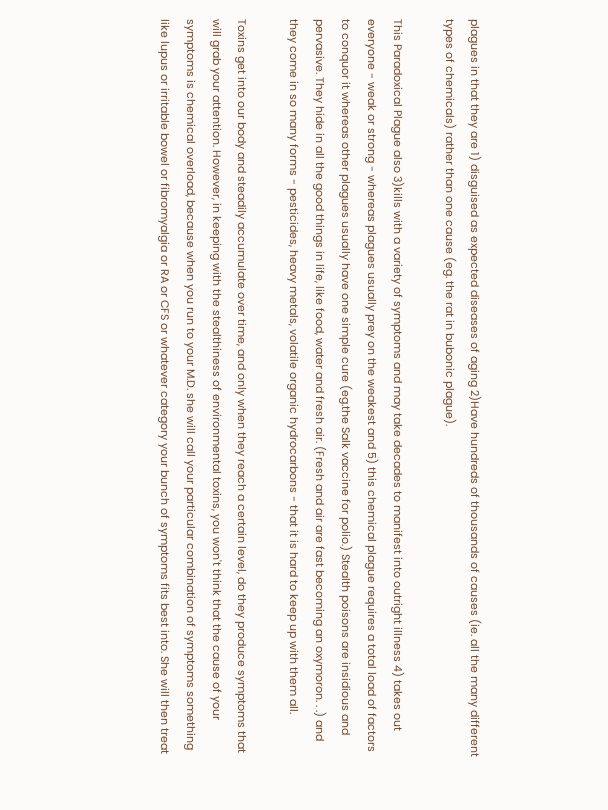plagues in that they are 1) disguised as expected diseases of aging 2)Have hundreds of thousands of causes (ie. all the many different types of chemicals) rather than one cause (eg. the rat in bubonic plague).

This Paradoxical Plague also 3)kills with a variety of symptoms and may take decades to manifest into outright illness 4) takes out everyone - weak or strong - whereas plagues usually prey on the weakest and 5) this chemical plague requires a total load of factors to conquor it whereas other plagues usually have one simple cure (eg.the Salk vaccine for polio.) Stealth poisons are insidious and pervasive. They hide in all the good things in life, like food, water and fresh air. (Fresh and air are fast becoming an oxymoron. . .) and they come in so many forms - pesticides, heavy metals, volatile organic hydrocarbons - that it is hard to keep up with them all.

Toxins get into our body and steadily accumulate over time, and only when they reach a certain level, do they produce symptoms that will grab your attention. However, in keeping with the stealthiness of environmental toxins, you won't think that the cause of your symptoms is chemical overload, because when you run to your M.D. she will call your particular combination of symptoms something like lupus or irritable bowel or fibromyalgia or RA or CFS or whatever category your bunch of symptoms fits best into. She will then treat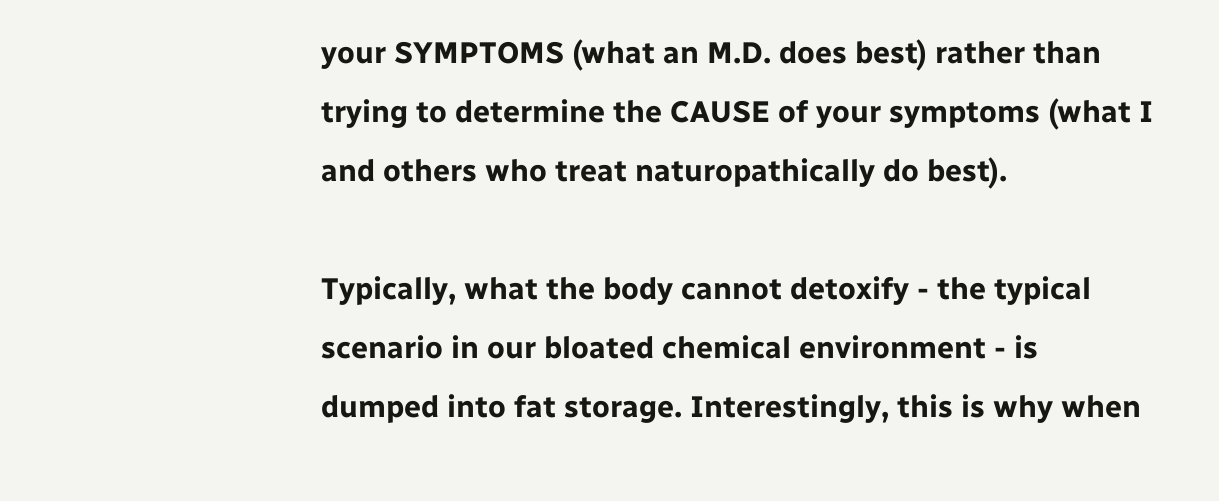your SYMPTOMS (what an M.D. does best) rather than trying to determine the CAUSE of your symptoms (what I and others who treat naturopathically do best).

Typically, what the body cannot detoxify - the typical scenario in our bloated chemical environment - is dumped into fat storage. Interestingly, this is why when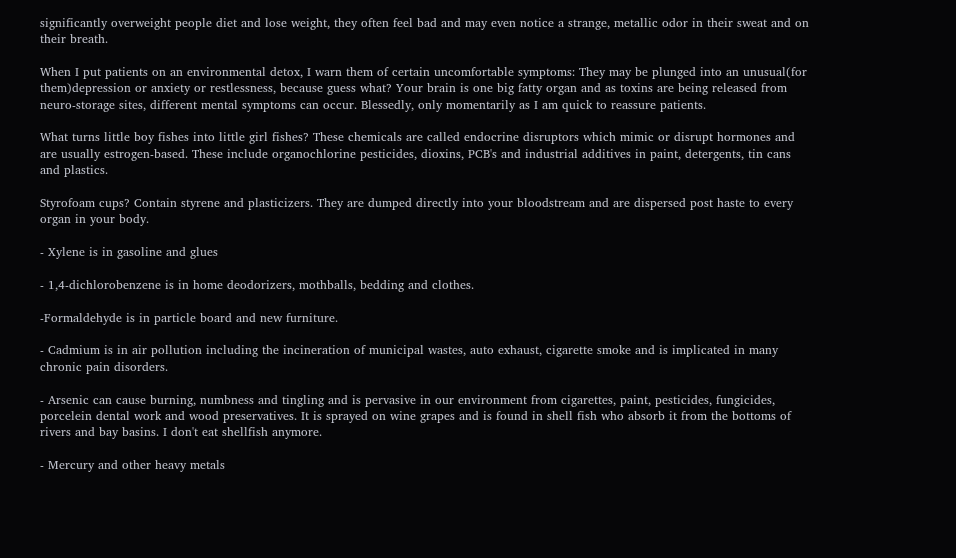significantly overweight people diet and lose weight, they often feel bad and may even notice a strange, metallic odor in their sweat and on their breath.

When I put patients on an environmental detox, I warn them of certain uncomfortable symptoms: They may be plunged into an unusual(for them)depression or anxiety or restlessness, because guess what? Your brain is one big fatty organ and as toxins are being released from neuro-storage sites, different mental symptoms can occur. Blessedly, only momentarily as I am quick to reassure patients.

What turns little boy fishes into little girl fishes? These chemicals are called endocrine disruptors which mimic or disrupt hormones and are usually estrogen-based. These include organochlorine pesticides, dioxins, PCB's and industrial additives in paint, detergents, tin cans and plastics.

Styrofoam cups? Contain styrene and plasticizers. They are dumped directly into your bloodstream and are dispersed post haste to every organ in your body.

- Xylene is in gasoline and glues

- 1,4-dichlorobenzene is in home deodorizers, mothballs, bedding and clothes.

-Formaldehyde is in particle board and new furniture.

- Cadmium is in air pollution including the incineration of municipal wastes, auto exhaust, cigarette smoke and is implicated in many chronic pain disorders.

- Arsenic can cause burning, numbness and tingling and is pervasive in our environment from cigarettes, paint, pesticides, fungicides, porcelein dental work and wood preservatives. It is sprayed on wine grapes and is found in shell fish who absorb it from the bottoms of rivers and bay basins. I don't eat shellfish anymore.

- Mercury and other heavy metals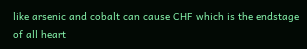like arsenic and cobalt can cause CHF which is the endstage of all heart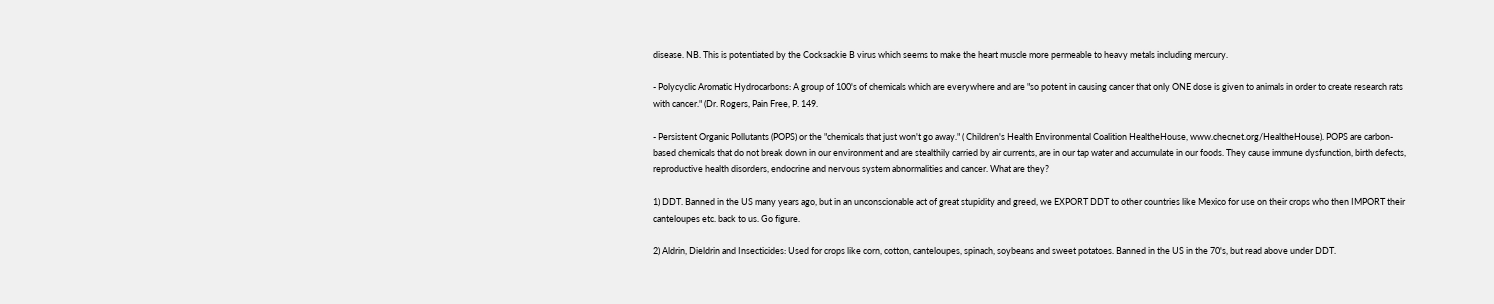disease. NB. This is potentiated by the Cocksackie B virus which seems to make the heart muscle more permeable to heavy metals including mercury.

- Polycyclic Aromatic Hydrocarbons: A group of 100's of chemicals which are everywhere and are "so potent in causing cancer that only ONE dose is given to animals in order to create research rats with cancer." (Dr. Rogers, Pain Free, P. 149.

- Persistent Organic Pollutants (POPS) or the "chemicals that just won't go away." ( Children's Health Environmental Coalition HealtheHouse, www.checnet.org/HealtheHouse). POPS are carbon-based chemicals that do not break down in our environment and are stealthily carried by air currents, are in our tap water and accumulate in our foods. They cause immune dysfunction, birth defects, reproductive health disorders, endocrine and nervous system abnormalities and cancer. What are they?

1) DDT. Banned in the US many years ago, but in an unconscionable act of great stupidity and greed, we EXPORT DDT to other countries like Mexico for use on their crops who then IMPORT their canteloupes etc. back to us. Go figure.

2) Aldrin, Dieldrin and Insecticides: Used for crops like corn, cotton, canteloupes, spinach, soybeans and sweet potatoes. Banned in the US in the 70's, but read above under DDT.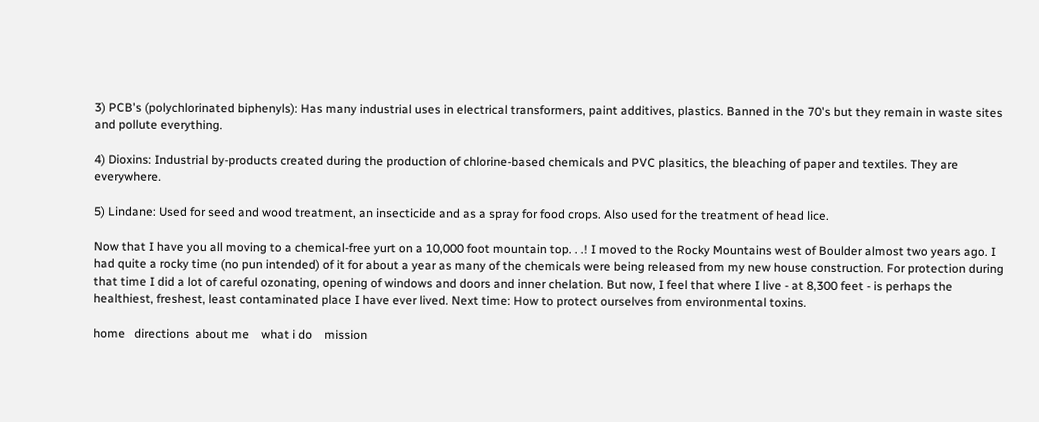3) PCB's (polychlorinated biphenyls): Has many industrial uses in electrical transformers, paint additives, plastics. Banned in the 70's but they remain in waste sites and pollute everything.

4) Dioxins: Industrial by-products created during the production of chlorine-based chemicals and PVC plasitics, the bleaching of paper and textiles. They are everywhere.

5) Lindane: Used for seed and wood treatment, an insecticide and as a spray for food crops. Also used for the treatment of head lice.

Now that I have you all moving to a chemical-free yurt on a 10,000 foot mountain top. . .! I moved to the Rocky Mountains west of Boulder almost two years ago. I had quite a rocky time (no pun intended) of it for about a year as many of the chemicals were being released from my new house construction. For protection during that time I did a lot of careful ozonating, opening of windows and doors and inner chelation. But now, I feel that where I live - at 8,300 feet - is perhaps the healthiest, freshest, least contaminated place I have ever lived. Next time: How to protect ourselves from environmental toxins.

home   directions  about me    what i do    mission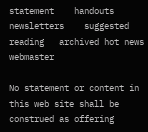statement    handouts    newsletters    suggested reading   archived hot news   webmaster

No statement or content in this web site shall be construed as offering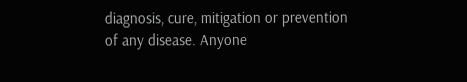diagnosis, cure, mitigation or prevention of any disease. Anyone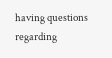having questions regarding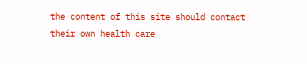the content of this site should contact their own health care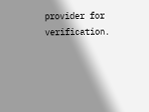provider for verification.